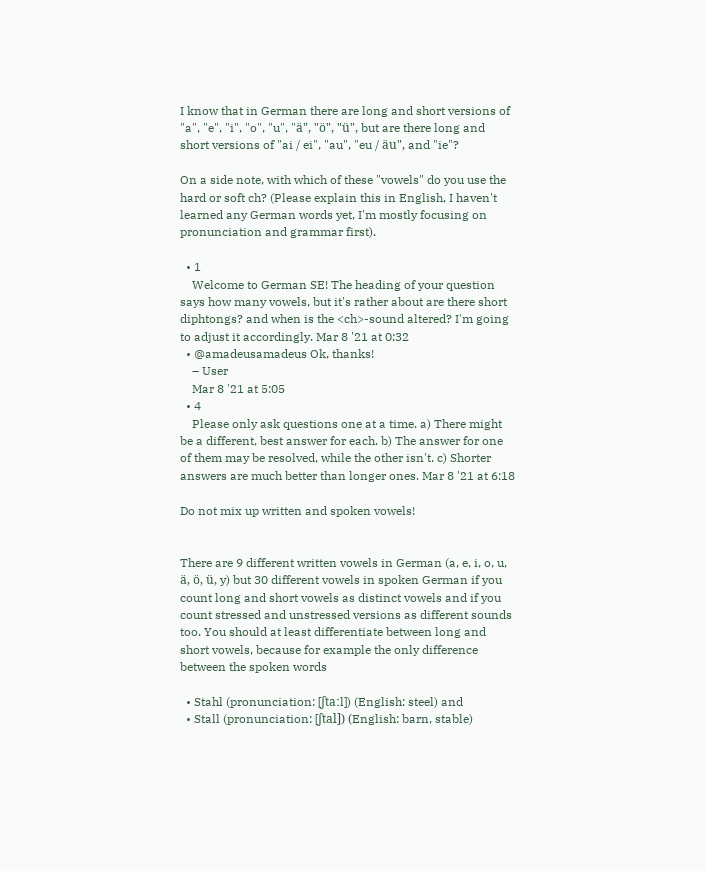I know that in German there are long and short versions of "a", "e", "i", "o", "u", "ä", "ö", "ü", but are there long and short versions of "ai / ei", "au", "eu / äu", and "ie"?

On a side note, with which of these "vowels" do you use the hard or soft ch? (Please explain this in English, I haven't learned any German words yet, I'm mostly focusing on pronunciation and grammar first).

  • 1
    Welcome to German SE! The heading of your question says how many vowels, but it's rather about are there short diphtongs? and when is the <ch>-sound altered? I'm going to adjust it accordingly. Mar 8 '21 at 0:32
  • @amadeusamadeus Ok, thanks!
    – User
    Mar 8 '21 at 5:05
  • 4
    Please only ask questions one at a time. a) There might be a different, best answer for each. b) The answer for one of them may be resolved, while the other isn't. c) Shorter answers are much better than longer ones. Mar 8 '21 at 6:18

Do not mix up written and spoken vowels!


There are 9 different written vowels in German (a, e, i, o, u, ä, ö, ü, y) but 30 different vowels in spoken German if you count long and short vowels as distinct vowels and if you count stressed and unstressed versions as different sounds too. You should at least differentiate between long and short vowels, because for example the only difference between the spoken words

  • Stahl (pronunciation: [ʃtaːl]) (English: steel) and
  • Stall (pronunciation: [ʃtal]) (English: barn, stable)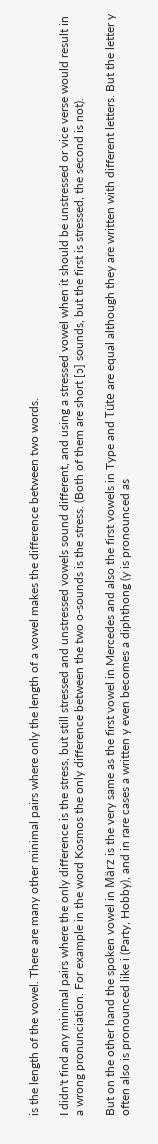is the length of the vowel. There are many other minimal pairs where only the length of a vowel makes the difference between two words.

I didn't find any minimal pairs where the only difference is the stress, but still stressed and unstressed vowels sound different, and using a stressed vowel when it should be unstressed or vice verse would result in a wrong pronunciation. For example in the word Kosmos the only difference between the two o-sounds is the stress. (Both of them are short [ɔ] sounds, but the first is stressed, the second is not).

But on the other hand the spoken vowel in März is the very same as the first vowel in Mercedes and also the first vowels in Type and Tüte are equal although they are written with different letters. But the letter y often also is pronounced like i (Party, Hobby), and in rare cases a written y even becomes a diphthong (y is pronounced as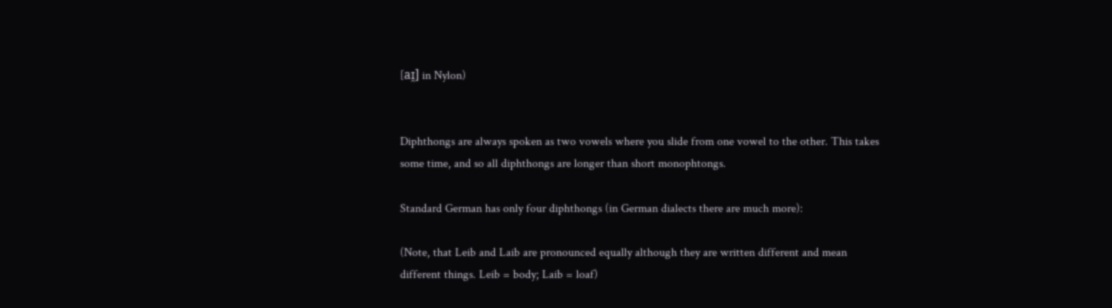[aɪ̯] in Nylon)


Diphthongs are always spoken as two vowels where you slide from one vowel to the other. This takes some time, and so all diphthongs are longer than short monophtongs.

Standard German has only four diphthongs (in German dialects there are much more):

(Note, that Leib and Laib are pronounced equally although they are written different and mean different things. Leib = body; Laib = loaf)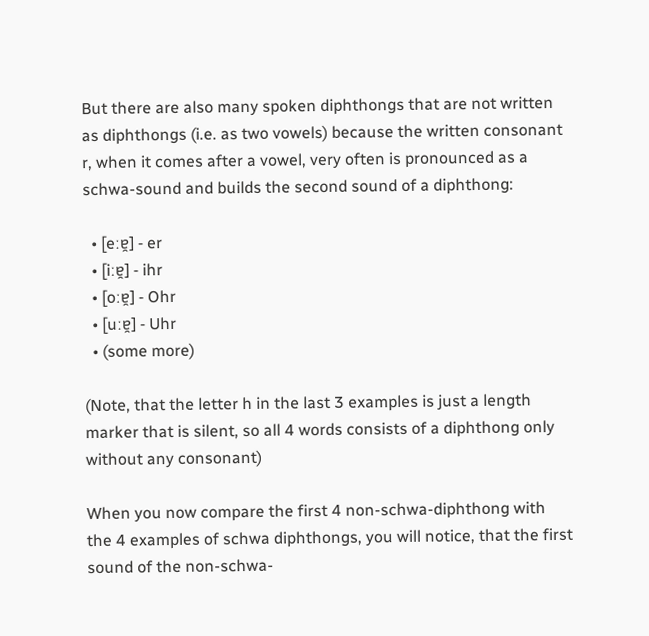But there are also many spoken diphthongs that are not written as diphthongs (i.e. as two vowels) because the written consonant r, when it comes after a vowel, very often is pronounced as a schwa-sound and builds the second sound of a diphthong:

  • [eːɐ̯] - er
  • [iːɐ̯] - ihr
  • [oːɐ̯] - Ohr
  • [uːɐ̯] - Uhr
  • (some more)

(Note, that the letter h in the last 3 examples is just a length marker that is silent, so all 4 words consists of a diphthong only without any consonant)

When you now compare the first 4 non-schwa-diphthong with the 4 examples of schwa diphthongs, you will notice, that the first sound of the non-schwa-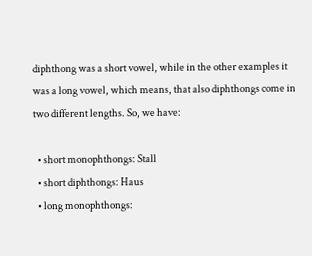diphthong was a short vowel, while in the other examples it was a long vowel, which means, that also diphthongs come in two different lengths. So, we have:

  • short monophthongs: Stall
  • short diphthongs: Haus
  • long monophthongs: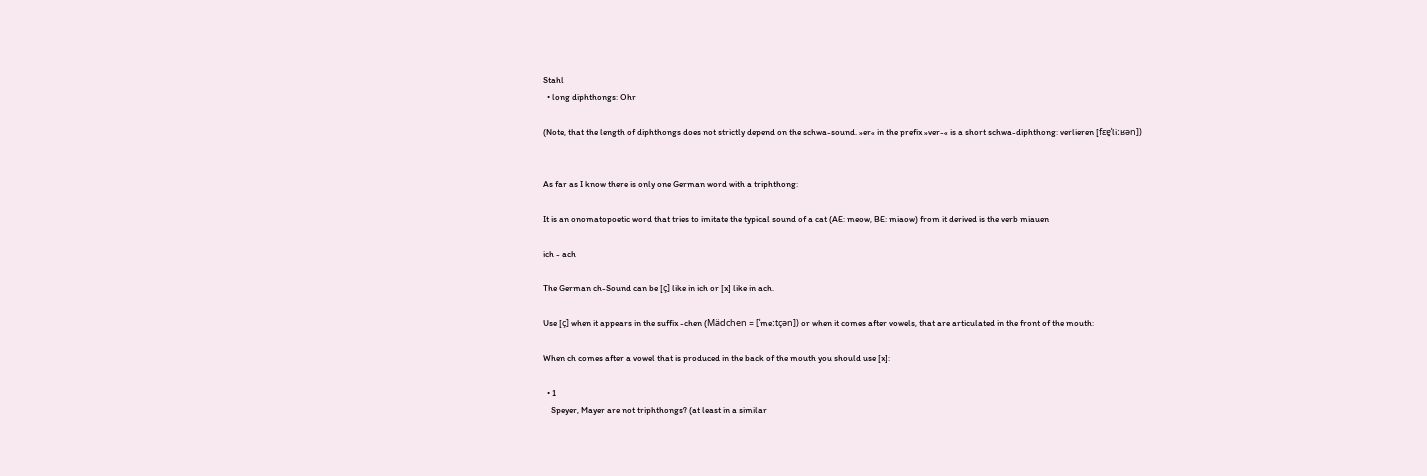Stahl
  • long diphthongs: Ohr

(Note, that the length of diphthongs does not strictly depend on the schwa-sound. »er« in the prefix »ver-« is a short schwa-diphthong: verlieren [fɛɐ̯ˈliːʁən])


As far as I know there is only one German word with a triphthong:

It is an onomatopoetic word that tries to imitate the typical sound of a cat (AE: meow, BE: miaow) from it derived is the verb miauen

ich - ach

The German ch-Sound can be [ç] like in ich or [x] like in ach.

Use [ç] when it appears in the suffix -chen (Mädchen = [ˈmeːtçən]) or when it comes after vowels, that are articulated in the front of the mouth:

When ch comes after a vowel that is produced in the back of the mouth you should use [x]:

  • 1
    Speyer, Mayer are not triphthongs? (at least in a similar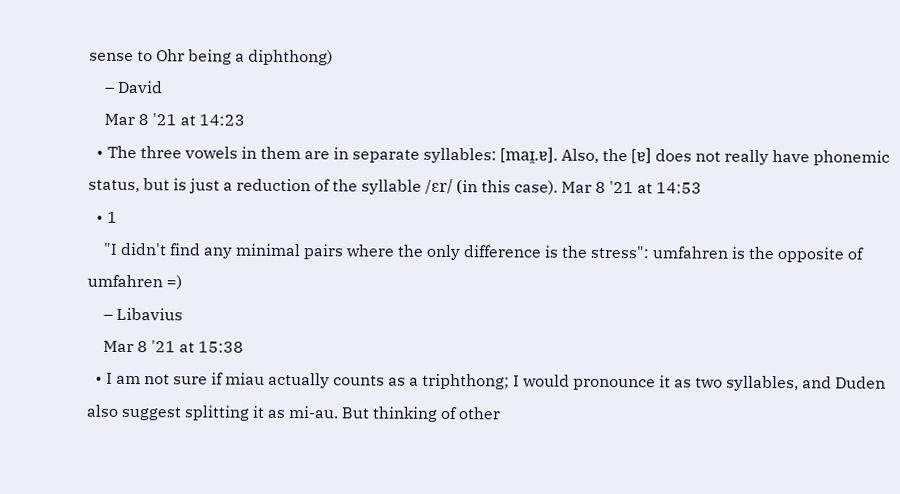sense to Ohr being a diphthong)
    – David
    Mar 8 '21 at 14:23
  • The three vowels in them are in separate syllables: [maɪ̯.ɐ]. Also, the [ɐ] does not really have phonemic status, but is just a reduction of the syllable /ɛr/ (in this case). Mar 8 '21 at 14:53
  • 1
    "I didn't find any minimal pairs where the only difference is the stress": umfahren is the opposite of umfahren =)
    – Libavius
    Mar 8 '21 at 15:38
  • I am not sure if miau actually counts as a triphthong; I would pronounce it as two syllables, and Duden also suggest splitting it as mi-au. But thinking of other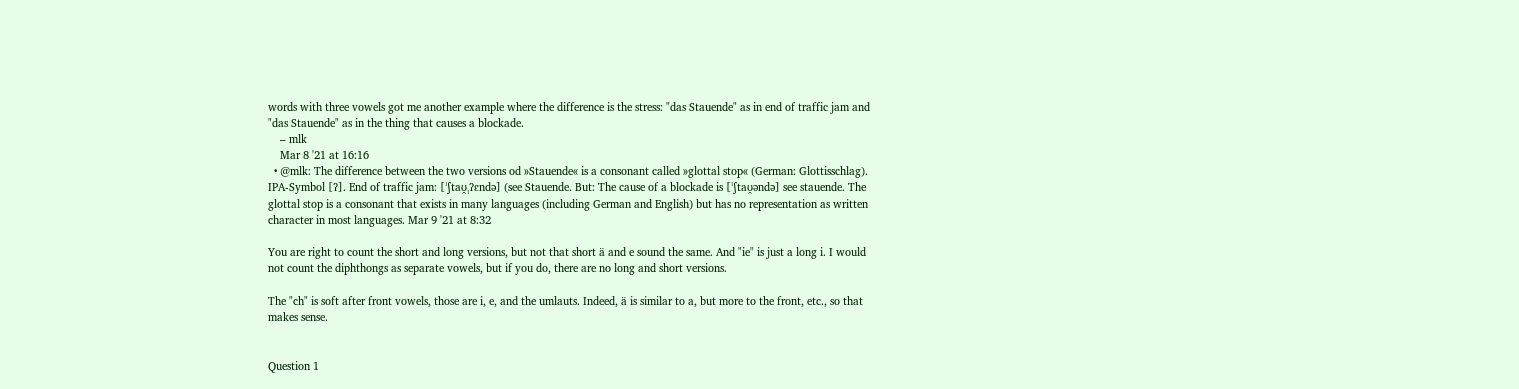words with three vowels got me another example where the difference is the stress: "das Stauende" as in end of traffic jam and "das Stauende" as in the thing that causes a blockade.
    – mlk
    Mar 8 '21 at 16:16
  • @mlk: The difference between the two versions od »Stauende« is a consonant called »glottal stop« (German: Glottisschlag). IPA-Symbol [ʔ]. End of traffic jam: [ˈʃtaʊ̯ˌʔɛndə] (see Stauende. But: The cause of a blockade is [ˈʃtaʊ̯əndə] see stauende. The glottal stop is a consonant that exists in many languages (including German and English) but has no representation as written character in most languages. Mar 9 '21 at 8:32

You are right to count the short and long versions, but not that short ä and e sound the same. And "ie" is just a long i. I would not count the diphthongs as separate vowels, but if you do, there are no long and short versions.

The "ch" is soft after front vowels, those are i, e, and the umlauts. Indeed, ä is similar to a, but more to the front, etc., so that makes sense.


Question 1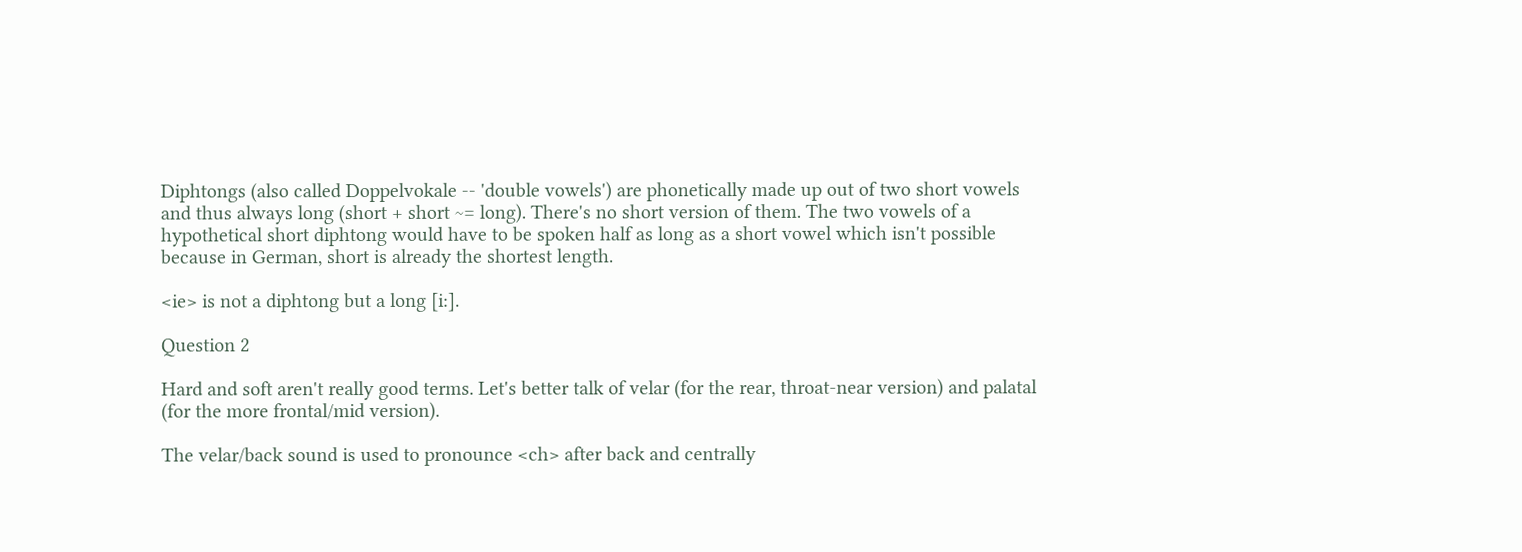Diphtongs (also called Doppelvokale -- 'double vowels') are phonetically made up out of two short vowels and thus always long (short + short ~= long). There's no short version of them. The two vowels of a hypothetical short diphtong would have to be spoken half as long as a short vowel which isn't possible because in German, short is already the shortest length.

<ie> is not a diphtong but a long [i:].

Question 2

Hard and soft aren't really good terms. Let's better talk of velar (for the rear, throat-near version) and palatal (for the more frontal/mid version).

The velar/back sound is used to pronounce <ch> after back and centrally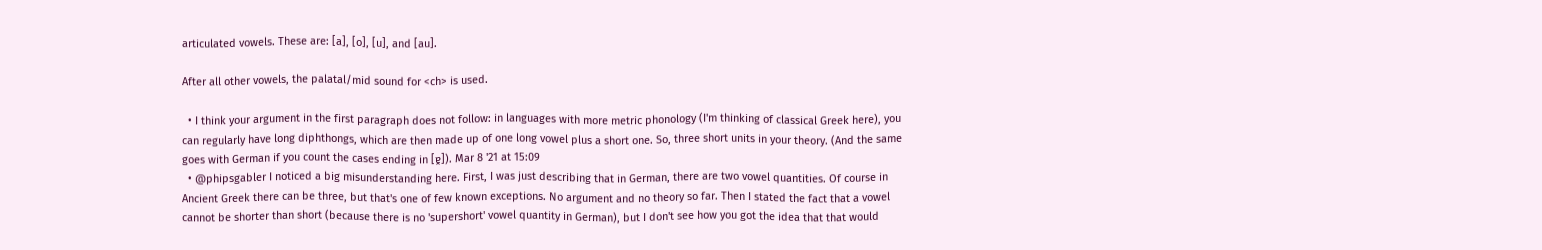articulated vowels. These are: [a], [o], [u], and [au].

After all other vowels, the palatal/mid sound for <ch> is used.

  • I think your argument in the first paragraph does not follow: in languages with more metric phonology (I'm thinking of classical Greek here), you can regularly have long diphthongs, which are then made up of one long vowel plus a short one. So, three short units in your theory. (And the same goes with German if you count the cases ending in [ɐ̯]). Mar 8 '21 at 15:09
  • @phipsgabler I noticed a big misunderstanding here. First, I was just describing that in German, there are two vowel quantities. Of course in Ancient Greek there can be three, but that's one of few known exceptions. No argument and no theory so far. Then I stated the fact that a vowel cannot be shorter than short (because there is no 'supershort' vowel quantity in German), but I don't see how you got the idea that that would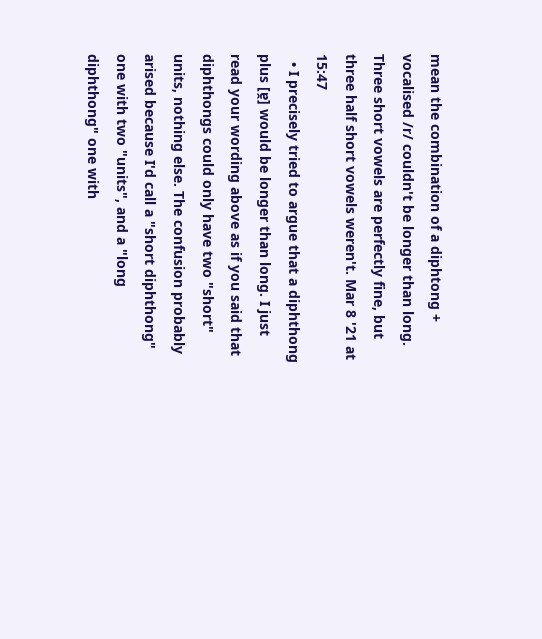mean the combination of a diphtong + vocalised /r/ couldn't be longer than long. Three short vowels are perfectly fine, but three half short vowels weren't. Mar 8 '21 at 15:47
  • I precisely tried to argue that a diphthong plus [ɐ̯] would be longer than long. I just read your wording above as if you said that diphthongs could only have two "short" units, nothing else. The confusion probably arised because I'd call a "short diphthong" one with two "units", and a "long diphthong" one with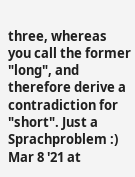three, whereas you call the former "long", and therefore derive a contradiction for "short". Just a Sprachproblem :) Mar 8 '21 at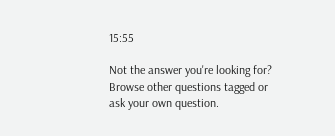15:55

Not the answer you're looking for? Browse other questions tagged or ask your own question.